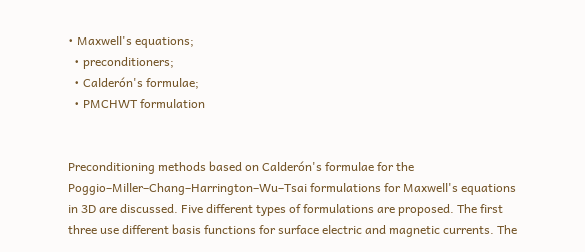• Maxwell's equations;
  • preconditioners;
  • Calderón's formulae;
  • PMCHWT formulation


Preconditioning methods based on Calderón's formulae for the Poggio–Miller–Chang–Harrington–Wu–Tsai formulations for Maxwell's equations in 3D are discussed. Five different types of formulations are proposed. The first three use different basis functions for surface electric and magnetic currents. The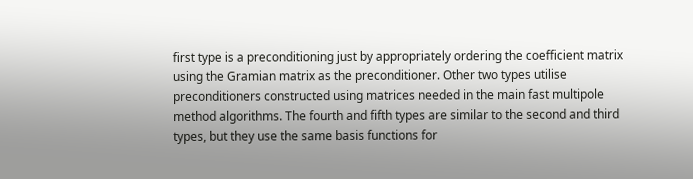first type is a preconditioning just by appropriately ordering the coefficient matrix using the Gramian matrix as the preconditioner. Other two types utilise preconditioners constructed using matrices needed in the main fast multipole method algorithms. The fourth and fifth types are similar to the second and third types, but they use the same basis functions for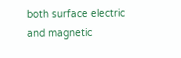both surface electric and magnetic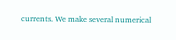currents. We make several numerical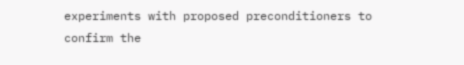experiments with proposed preconditioners to confirm the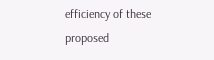efficiency of these proposed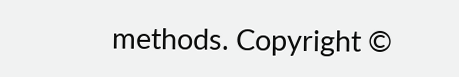methods. Copyright ©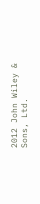2012 John Wiley & Sons, Ltd.